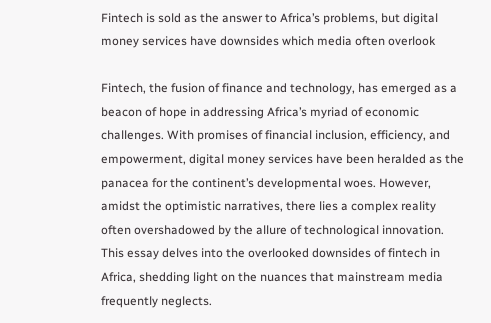Fintech is sold as the answer to Africa’s problems, but digital money services have downsides which media often overlook

Fintech, the fusion of finance and technology, has emerged as a beacon of hope in addressing Africa’s myriad of economic challenges. With promises of financial inclusion, efficiency, and empowerment, digital money services have been heralded as the panacea for the continent’s developmental woes. However, amidst the optimistic narratives, there lies a complex reality often overshadowed by the allure of technological innovation. This essay delves into the overlooked downsides of fintech in Africa, shedding light on the nuances that mainstream media frequently neglects.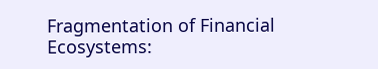Fragmentation of Financial Ecosystems: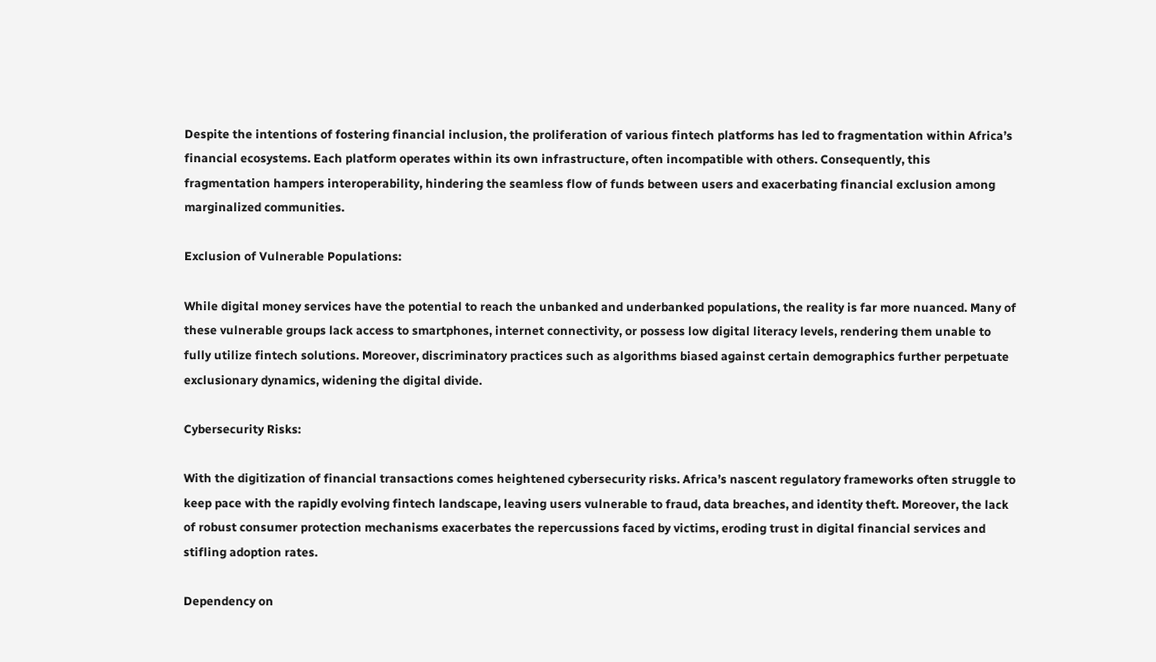Despite the intentions of fostering financial inclusion, the proliferation of various fintech platforms has led to fragmentation within Africa’s financial ecosystems. Each platform operates within its own infrastructure, often incompatible with others. Consequently, this fragmentation hampers interoperability, hindering the seamless flow of funds between users and exacerbating financial exclusion among marginalized communities.

Exclusion of Vulnerable Populations:

While digital money services have the potential to reach the unbanked and underbanked populations, the reality is far more nuanced. Many of these vulnerable groups lack access to smartphones, internet connectivity, or possess low digital literacy levels, rendering them unable to fully utilize fintech solutions. Moreover, discriminatory practices such as algorithms biased against certain demographics further perpetuate exclusionary dynamics, widening the digital divide.

Cybersecurity Risks:

With the digitization of financial transactions comes heightened cybersecurity risks. Africa’s nascent regulatory frameworks often struggle to keep pace with the rapidly evolving fintech landscape, leaving users vulnerable to fraud, data breaches, and identity theft. Moreover, the lack of robust consumer protection mechanisms exacerbates the repercussions faced by victims, eroding trust in digital financial services and stifling adoption rates.

Dependency on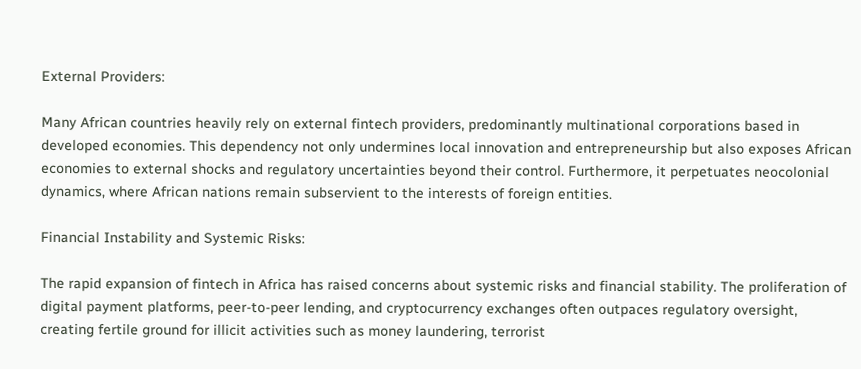External Providers:

Many African countries heavily rely on external fintech providers, predominantly multinational corporations based in developed economies. This dependency not only undermines local innovation and entrepreneurship but also exposes African economies to external shocks and regulatory uncertainties beyond their control. Furthermore, it perpetuates neocolonial dynamics, where African nations remain subservient to the interests of foreign entities.

Financial Instability and Systemic Risks:

The rapid expansion of fintech in Africa has raised concerns about systemic risks and financial stability. The proliferation of digital payment platforms, peer-to-peer lending, and cryptocurrency exchanges often outpaces regulatory oversight, creating fertile ground for illicit activities such as money laundering, terrorist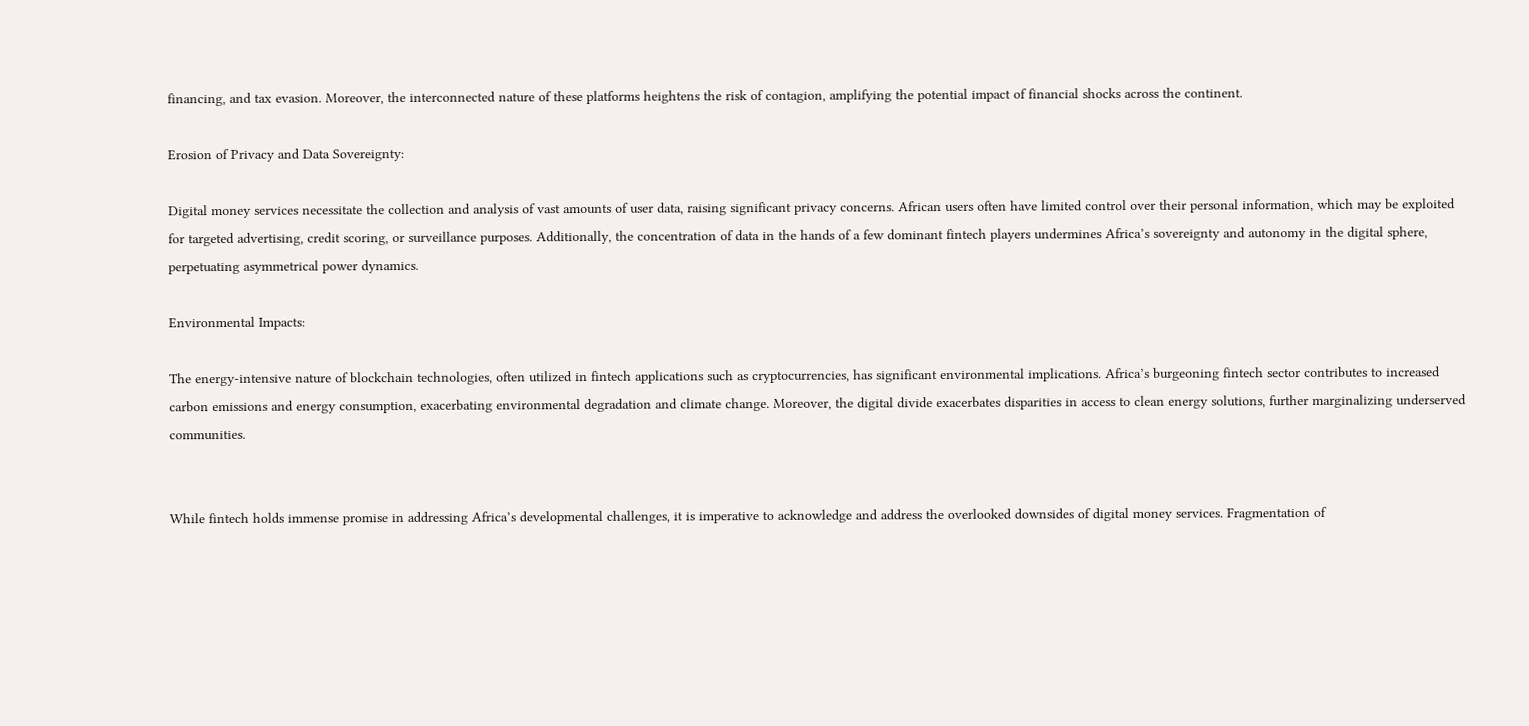financing, and tax evasion. Moreover, the interconnected nature of these platforms heightens the risk of contagion, amplifying the potential impact of financial shocks across the continent.

Erosion of Privacy and Data Sovereignty:

Digital money services necessitate the collection and analysis of vast amounts of user data, raising significant privacy concerns. African users often have limited control over their personal information, which may be exploited for targeted advertising, credit scoring, or surveillance purposes. Additionally, the concentration of data in the hands of a few dominant fintech players undermines Africa’s sovereignty and autonomy in the digital sphere, perpetuating asymmetrical power dynamics.

Environmental Impacts:

The energy-intensive nature of blockchain technologies, often utilized in fintech applications such as cryptocurrencies, has significant environmental implications. Africa’s burgeoning fintech sector contributes to increased carbon emissions and energy consumption, exacerbating environmental degradation and climate change. Moreover, the digital divide exacerbates disparities in access to clean energy solutions, further marginalizing underserved communities.


While fintech holds immense promise in addressing Africa’s developmental challenges, it is imperative to acknowledge and address the overlooked downsides of digital money services. Fragmentation of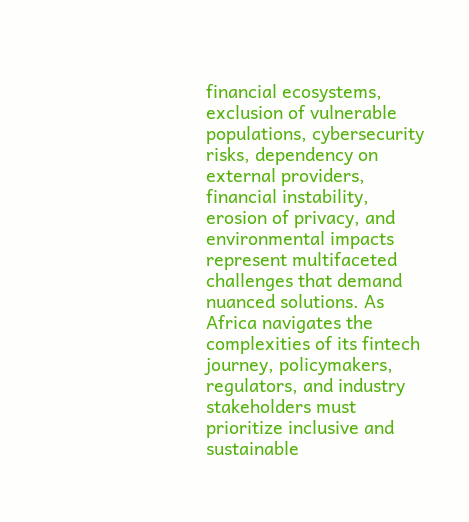financial ecosystems, exclusion of vulnerable populations, cybersecurity risks, dependency on external providers, financial instability, erosion of privacy, and environmental impacts represent multifaceted challenges that demand nuanced solutions. As Africa navigates the complexities of its fintech journey, policymakers, regulators, and industry stakeholders must prioritize inclusive and sustainable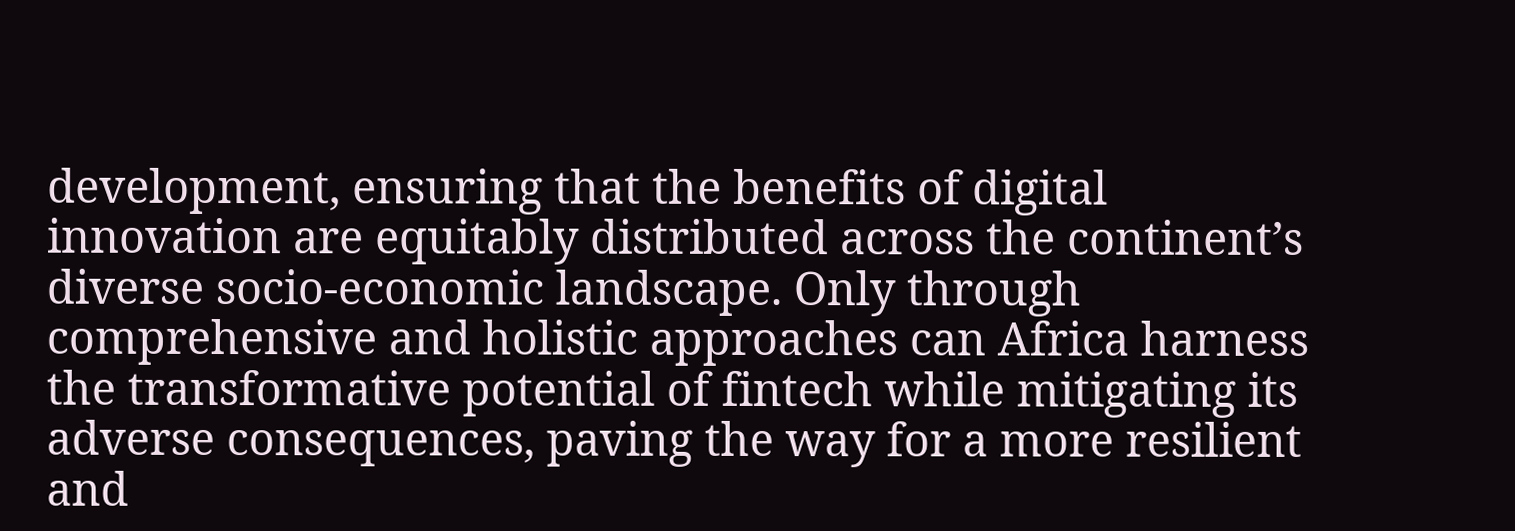development, ensuring that the benefits of digital innovation are equitably distributed across the continent’s diverse socio-economic landscape. Only through comprehensive and holistic approaches can Africa harness the transformative potential of fintech while mitigating its adverse consequences, paving the way for a more resilient and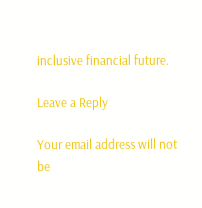inclusive financial future.

Leave a Reply

Your email address will not be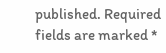published. Required fields are marked *